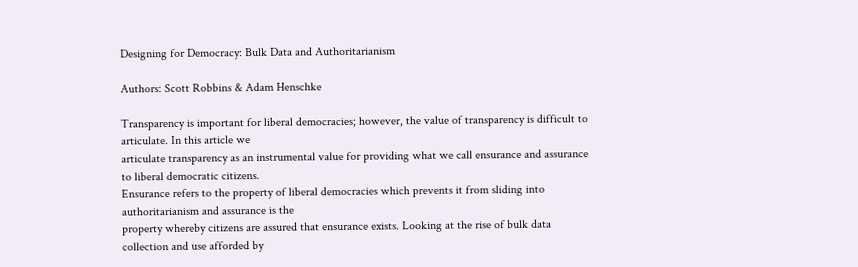Designing for Democracy: Bulk Data and Authoritarianism

Authors: Scott Robbins & Adam Henschke

Transparency is important for liberal democracies; however, the value of transparency is difficult to articulate. In this article we
articulate transparency as an instrumental value for providing what we call ensurance and assurance to liberal democratic citizens.
Ensurance refers to the property of liberal democracies which prevents it from sliding into authoritarianism and assurance is the
property whereby citizens are assured that ensurance exists. Looking at the rise of bulk data collection and use afforded by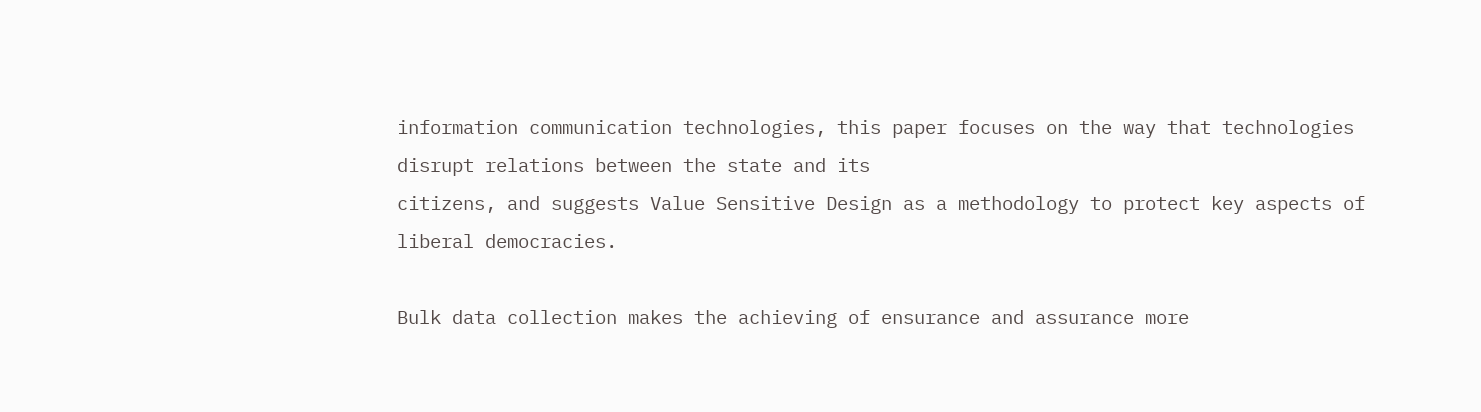information communication technologies, this paper focuses on the way that technologies disrupt relations between the state and its
citizens, and suggests Value Sensitive Design as a methodology to protect key aspects of liberal democracies.

Bulk data collection makes the achieving of ensurance and assurance more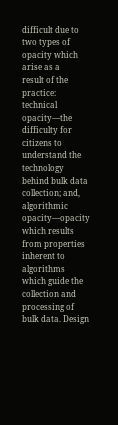difficult due to two types of opacity which arise as a
result of the practice: technical opacity—the difficulty for citizens to understand the technology behind bulk data collection; and,
algorithmic opacity—opacity which results from properties inherent to algorithms which guide the collection and processing of
bulk data. Design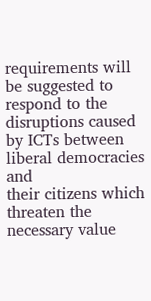requirements will be suggested to respond to the disruptions caused by ICTs between liberal democracies and
their citizens which threaten the necessary value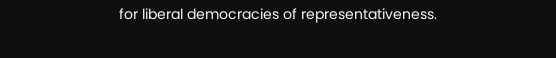for liberal democracies of representativeness.